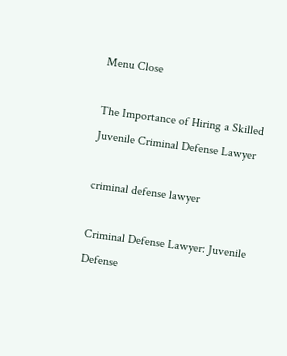Menu Close

The Importance of Hiring a Skilled Juvenile Criminal Defense Lawyer

criminal defense lawyer

Criminal Defense Lawyer: Juvenile Defense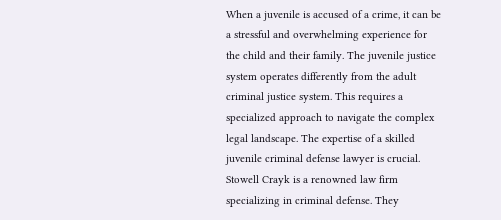When a juvenile is accused of a crime, it can be a stressful and overwhelming experience for the child and their family. The juvenile justice system operates differently from the adult criminal justice system. This requires a specialized approach to navigate the complex legal landscape. The expertise of a skilled juvenile criminal defense lawyer is crucial. Stowell Crayk is a renowned law firm specializing in criminal defense. They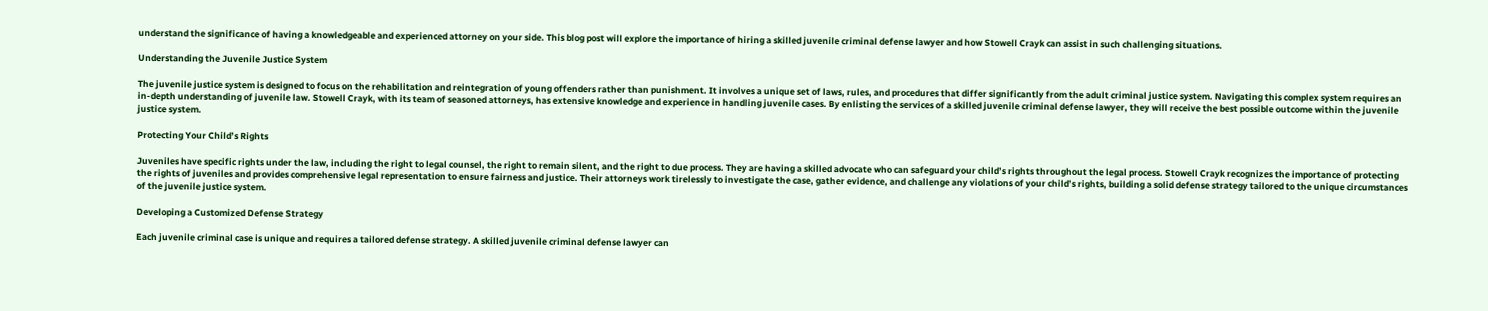understand the significance of having a knowledgeable and experienced attorney on your side. This blog post will explore the importance of hiring a skilled juvenile criminal defense lawyer and how Stowell Crayk can assist in such challenging situations.

Understanding the Juvenile Justice System

The juvenile justice system is designed to focus on the rehabilitation and reintegration of young offenders rather than punishment. It involves a unique set of laws, rules, and procedures that differ significantly from the adult criminal justice system. Navigating this complex system requires an in-depth understanding of juvenile law. Stowell Crayk, with its team of seasoned attorneys, has extensive knowledge and experience in handling juvenile cases. By enlisting the services of a skilled juvenile criminal defense lawyer, they will receive the best possible outcome within the juvenile justice system.

Protecting Your Child’s Rights

Juveniles have specific rights under the law, including the right to legal counsel, the right to remain silent, and the right to due process. They are having a skilled advocate who can safeguard your child’s rights throughout the legal process. Stowell Crayk recognizes the importance of protecting the rights of juveniles and provides comprehensive legal representation to ensure fairness and justice. Their attorneys work tirelessly to investigate the case, gather evidence, and challenge any violations of your child’s rights, building a solid defense strategy tailored to the unique circumstances of the juvenile justice system.

Developing a Customized Defense Strategy

Each juvenile criminal case is unique and requires a tailored defense strategy. A skilled juvenile criminal defense lawyer can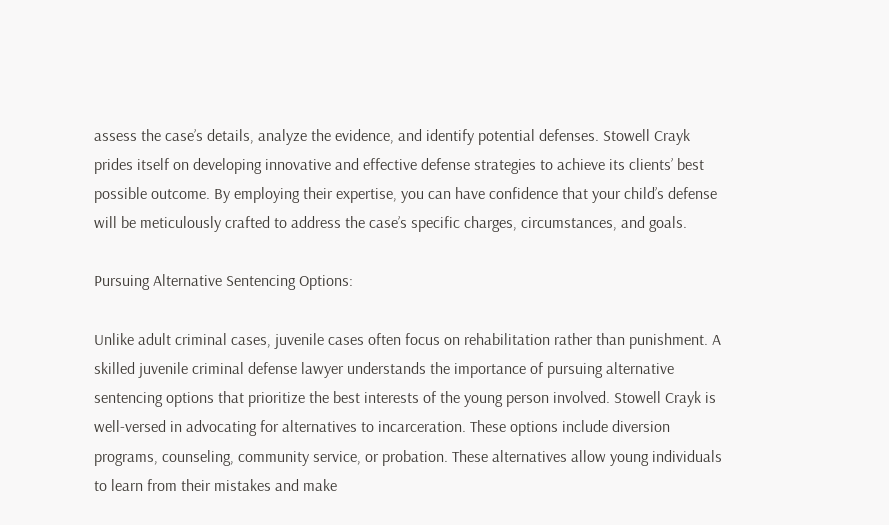assess the case’s details, analyze the evidence, and identify potential defenses. Stowell Crayk prides itself on developing innovative and effective defense strategies to achieve its clients’ best possible outcome. By employing their expertise, you can have confidence that your child’s defense will be meticulously crafted to address the case’s specific charges, circumstances, and goals.

Pursuing Alternative Sentencing Options:

Unlike adult criminal cases, juvenile cases often focus on rehabilitation rather than punishment. A skilled juvenile criminal defense lawyer understands the importance of pursuing alternative sentencing options that prioritize the best interests of the young person involved. Stowell Crayk is well-versed in advocating for alternatives to incarceration. These options include diversion programs, counseling, community service, or probation. These alternatives allow young individuals to learn from their mistakes and make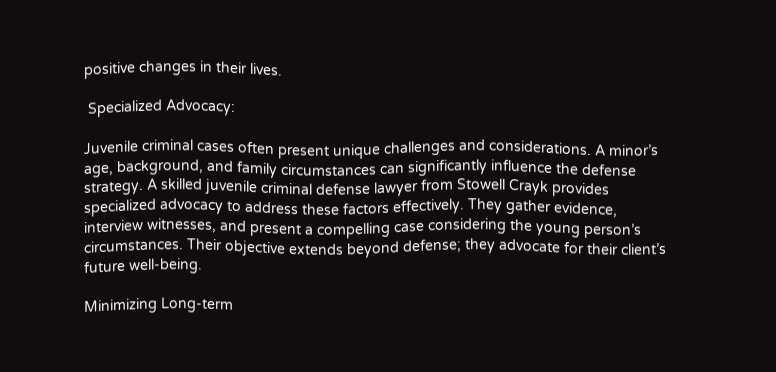positive changes in their lives.

 Specialized Advocacy:

Juvenile criminal cases often present unique challenges and considerations. A minor’s age, background, and family circumstances can significantly influence the defense strategy. A skilled juvenile criminal defense lawyer from Stowell Crayk provides specialized advocacy to address these factors effectively. They gather evidence, interview witnesses, and present a compelling case considering the young person’s circumstances. Their objective extends beyond defense; they advocate for their client’s future well-being.

Minimizing Long-term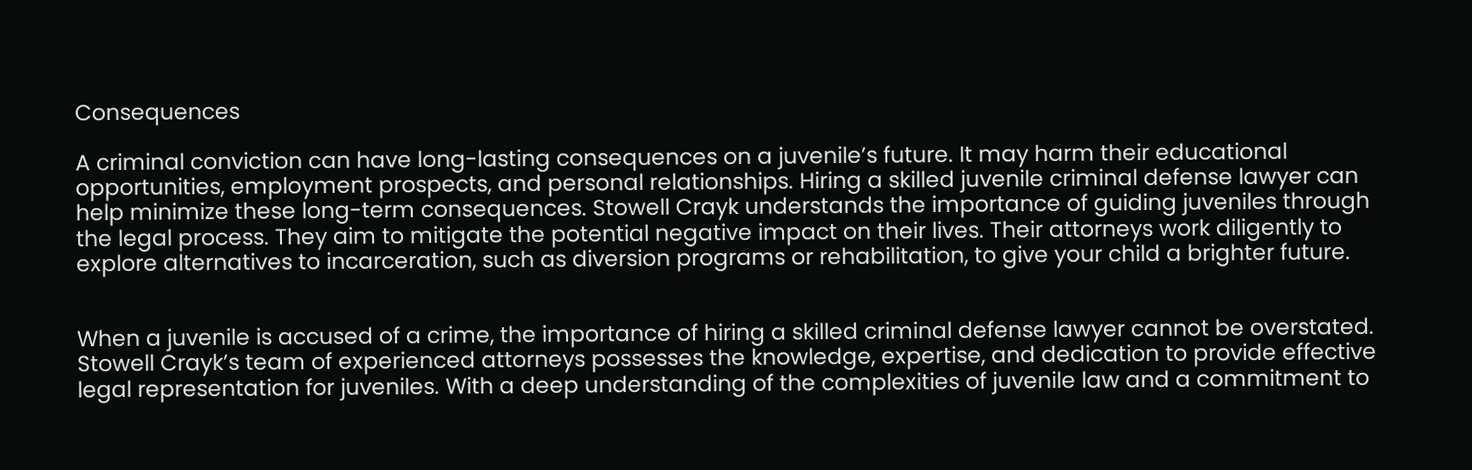Consequences

A criminal conviction can have long-lasting consequences on a juvenile’s future. It may harm their educational opportunities, employment prospects, and personal relationships. Hiring a skilled juvenile criminal defense lawyer can help minimize these long-term consequences. Stowell Crayk understands the importance of guiding juveniles through the legal process. They aim to mitigate the potential negative impact on their lives. Their attorneys work diligently to explore alternatives to incarceration, such as diversion programs or rehabilitation, to give your child a brighter future.


When a juvenile is accused of a crime, the importance of hiring a skilled criminal defense lawyer cannot be overstated. Stowell Crayk’s team of experienced attorneys possesses the knowledge, expertise, and dedication to provide effective legal representation for juveniles. With a deep understanding of the complexities of juvenile law and a commitment to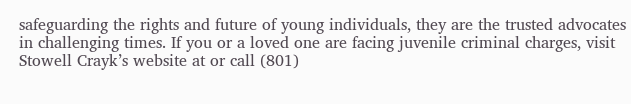safeguarding the rights and future of young individuals, they are the trusted advocates in challenging times. If you or a loved one are facing juvenile criminal charges, visit Stowell Crayk’s website at or call (801)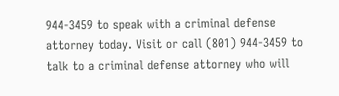944-3459 to speak with a criminal defense attorney today. Visit or call (801) 944-3459 to talk to a criminal defense attorney who will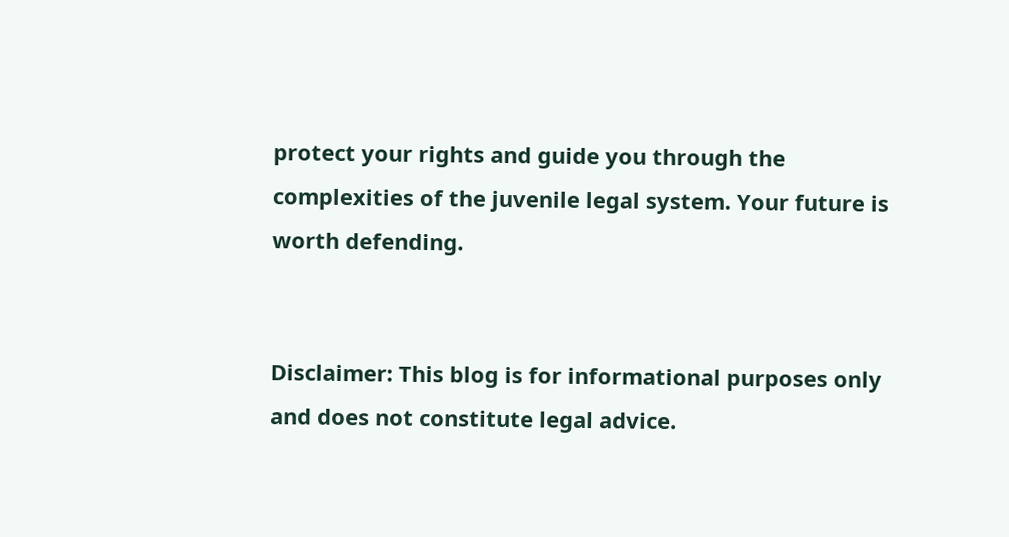protect your rights and guide you through the complexities of the juvenile legal system. Your future is worth defending.


Disclaimer: This blog is for informational purposes only and does not constitute legal advice.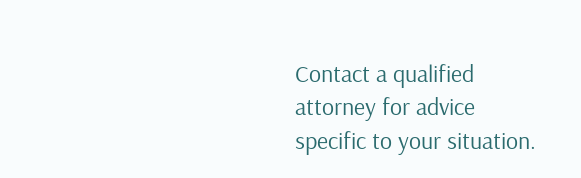Contact a qualified attorney for advice specific to your situation.